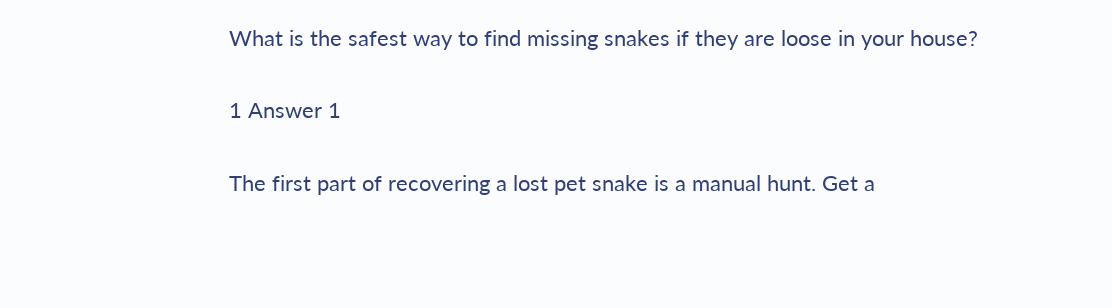What is the safest way to find missing snakes if they are loose in your house?


1 Answer 1


The first part of recovering a lost pet snake is a manual hunt. Get a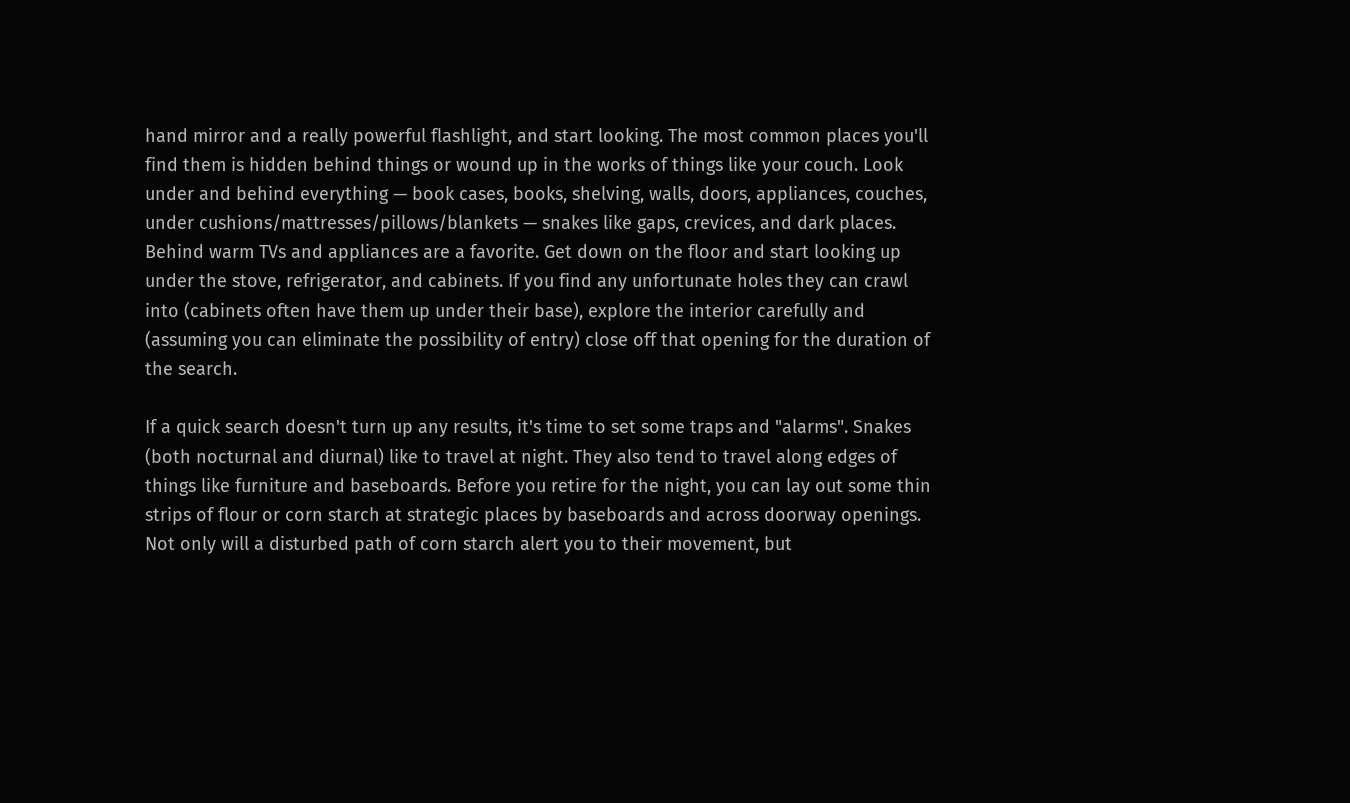hand mirror and a really powerful flashlight, and start looking. The most common places you'll find them is hidden behind things or wound up in the works of things like your couch. Look under and behind everything — book cases, books, shelving, walls, doors, appliances, couches, under cushions/mattresses/pillows/blankets — snakes like gaps, crevices, and dark places. Behind warm TVs and appliances are a favorite. Get down on the floor and start looking up under the stove, refrigerator, and cabinets. If you find any unfortunate holes they can crawl into (cabinets often have them up under their base), explore the interior carefully and (assuming you can eliminate the possibility of entry) close off that opening for the duration of the search.

If a quick search doesn't turn up any results, it's time to set some traps and "alarms". Snakes (both nocturnal and diurnal) like to travel at night. They also tend to travel along edges of things like furniture and baseboards. Before you retire for the night, you can lay out some thin strips of flour or corn starch at strategic places by baseboards and across doorway openings. Not only will a disturbed path of corn starch alert you to their movement, but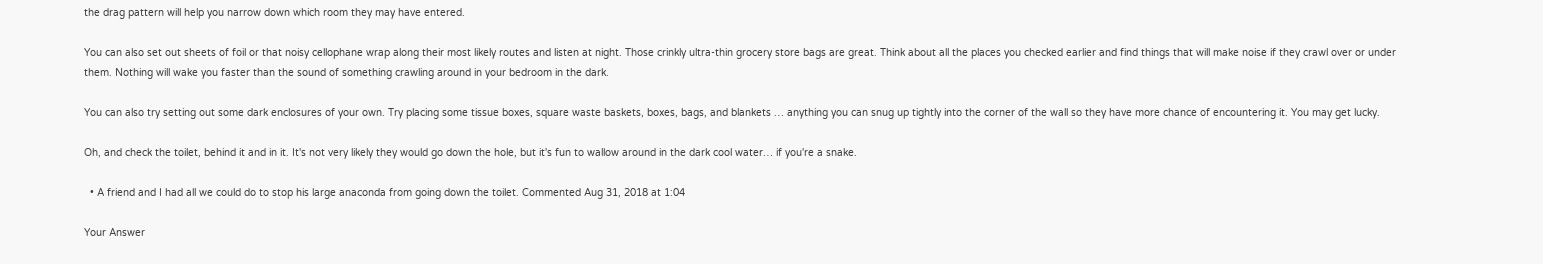the drag pattern will help you narrow down which room they may have entered.

You can also set out sheets of foil or that noisy cellophane wrap along their most likely routes and listen at night. Those crinkly ultra-thin grocery store bags are great. Think about all the places you checked earlier and find things that will make noise if they crawl over or under them. Nothing will wake you faster than the sound of something crawling around in your bedroom in the dark.

You can also try setting out some dark enclosures of your own. Try placing some tissue boxes, square waste baskets, boxes, bags, and blankets … anything you can snug up tightly into the corner of the wall so they have more chance of encountering it. You may get lucky.

Oh, and check the toilet, behind it and in it. It's not very likely they would go down the hole, but it's fun to wallow around in the dark cool water… if you're a snake.

  • A friend and I had all we could do to stop his large anaconda from going down the toilet. Commented Aug 31, 2018 at 1:04

Your Answer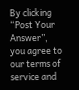By clicking “Post Your Answer”, you agree to our terms of service and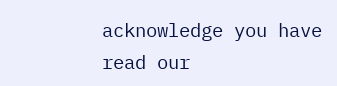acknowledge you have read our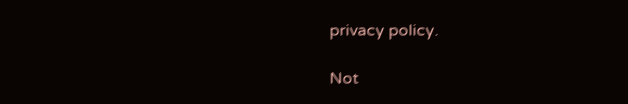privacy policy.

Not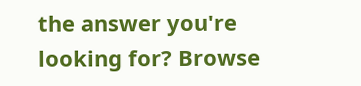the answer you're looking for? Browse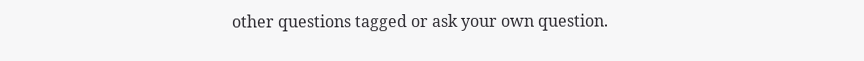other questions tagged or ask your own question.